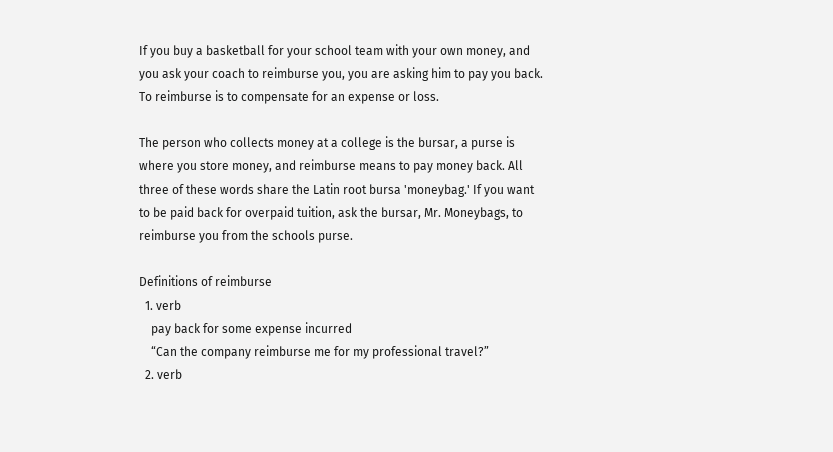If you buy a basketball for your school team with your own money, and you ask your coach to reimburse you, you are asking him to pay you back. To reimburse is to compensate for an expense or loss.

The person who collects money at a college is the bursar, a purse is where you store money, and reimburse means to pay money back. All three of these words share the Latin root bursa 'moneybag.' If you want to be paid back for overpaid tuition, ask the bursar, Mr. Moneybags, to reimburse you from the schools purse.

Definitions of reimburse
  1. verb
    pay back for some expense incurred
    “Can the company reimburse me for my professional travel?”
  2. verb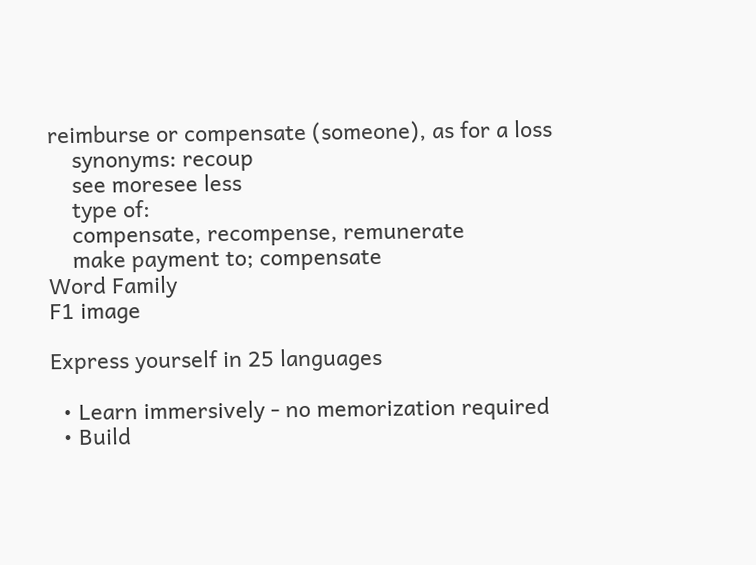reimburse or compensate (someone), as for a loss
    synonyms: recoup
    see moresee less
    type of:
    compensate, recompense, remunerate
    make payment to; compensate
Word Family
F1 image

Express yourself in 25 languages

  • Learn immersively - no memorization required
  • Build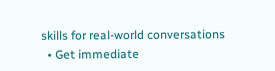skills for real-world conversations
  • Get immediate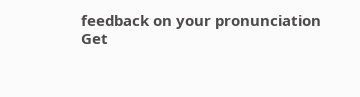feedback on your pronunciation
Get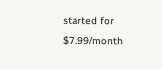started for $7.99/month